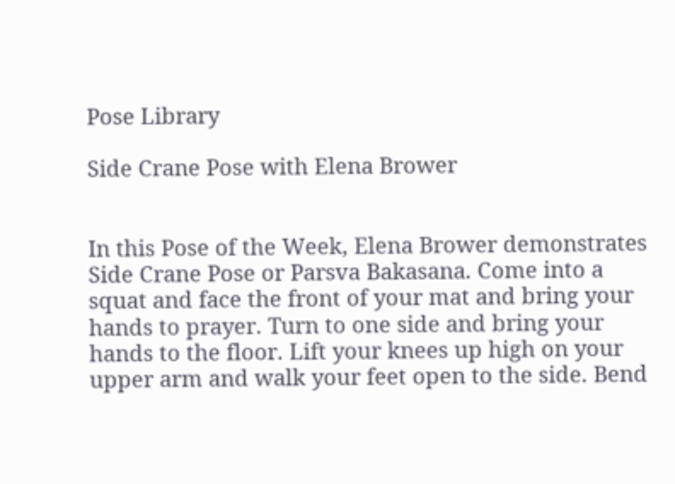Pose Library

Side Crane Pose with Elena Brower


In this Pose of the Week, Elena Brower demonstrates Side Crane Pose or Parsva Bakasana. Come into a squat and face the front of your mat and bring your hands to prayer. Turn to one side and bring your hands to the floor. Lift your knees up high on your upper arm and walk your feet open to the side. Bend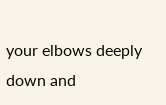your elbows deeply down and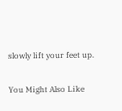slowly lift your feet up.

You Might Also Like